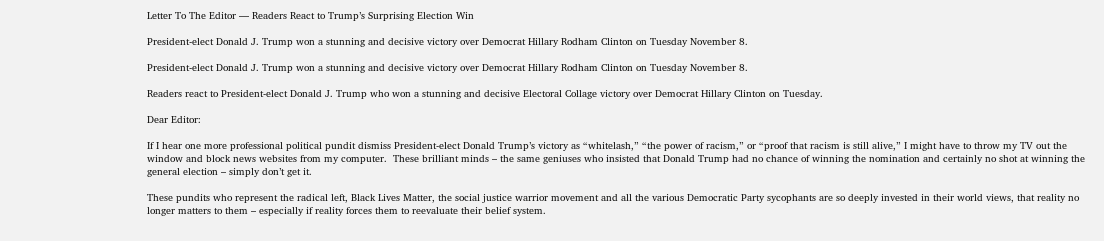Letter To The Editor — Readers React to Trump’s Surprising Election Win

President-elect Donald J. Trump won a stunning and decisive victory over Democrat Hillary Rodham Clinton on Tuesday November 8.

President-elect Donald J. Trump won a stunning and decisive victory over Democrat Hillary Rodham Clinton on Tuesday November 8.

Readers react to President-elect Donald J. Trump who won a stunning and decisive Electoral Collage victory over Democrat Hillary Clinton on Tuesday.

Dear Editor:

If I hear one more professional political pundit dismiss President-elect Donald Trump’s victory as “whitelash,” “the power of racism,” or “proof that racism is still alive,” I might have to throw my TV out the window and block news websites from my computer.  These brilliant minds – the same geniuses who insisted that Donald Trump had no chance of winning the nomination and certainly no shot at winning the general election – simply don’t get it.

These pundits who represent the radical left, Black Lives Matter, the social justice warrior movement and all the various Democratic Party sycophants are so deeply invested in their world views, that reality no longer matters to them – especially if reality forces them to reevaluate their belief system.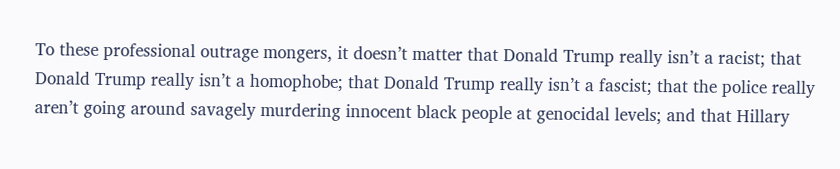To these professional outrage mongers, it doesn’t matter that Donald Trump really isn’t a racist; that Donald Trump really isn’t a homophobe; that Donald Trump really isn’t a fascist; that the police really aren’t going around savagely murdering innocent black people at genocidal levels; and that Hillary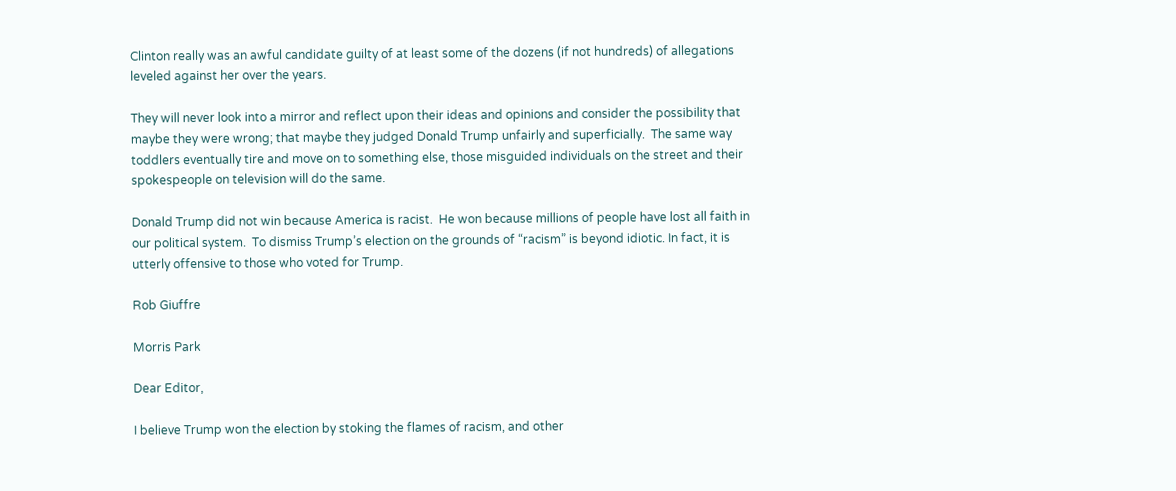Clinton really was an awful candidate guilty of at least some of the dozens (if not hundreds) of allegations leveled against her over the years.

They will never look into a mirror and reflect upon their ideas and opinions and consider the possibility that maybe they were wrong; that maybe they judged Donald Trump unfairly and superficially.  The same way toddlers eventually tire and move on to something else, those misguided individuals on the street and their spokespeople on television will do the same.

Donald Trump did not win because America is racist.  He won because millions of people have lost all faith in our political system.  To dismiss Trump’s election on the grounds of “racism” is beyond idiotic. In fact, it is utterly offensive to those who voted for Trump.

Rob Giuffre

Morris Park

Dear Editor,

I believe Trump won the election by stoking the flames of racism, and other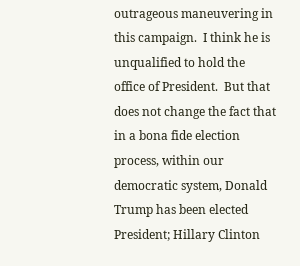outrageous maneuvering in this campaign.  I think he is unqualified to hold the office of President.  But that does not change the fact that in a bona fide election process, within our democratic system, Donald Trump has been elected President; Hillary Clinton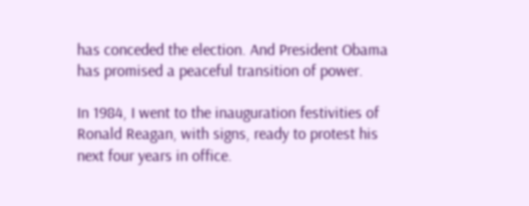has conceded the election. And President Obama has promised a peaceful transition of power.

In 1984, I went to the inauguration festivities of Ronald Reagan, with signs, ready to protest his next four years in office.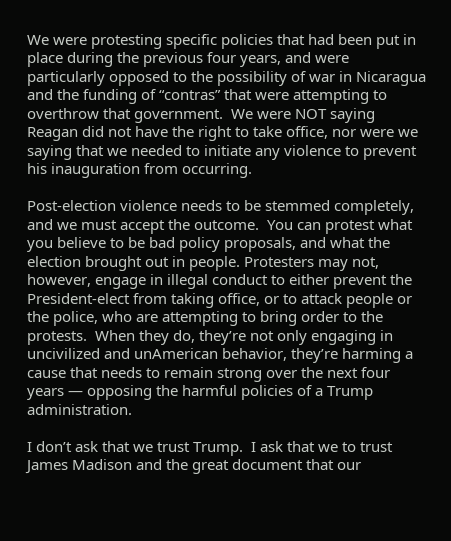We were protesting specific policies that had been put in place during the previous four years, and were particularly opposed to the possibility of war in Nicaragua and the funding of “contras” that were attempting to overthrow that government.  We were NOT saying Reagan did not have the right to take office, nor were we saying that we needed to initiate any violence to prevent his inauguration from occurring.

Post-election violence needs to be stemmed completely, and we must accept the outcome.  You can protest what you believe to be bad policy proposals, and what the election brought out in people. Protesters may not, however, engage in illegal conduct to either prevent the President-elect from taking office, or to attack people or the police, who are attempting to bring order to the protests.  When they do, they’re not only engaging in uncivilized and unAmerican behavior, they’re harming a cause that needs to remain strong over the next four years — opposing the harmful policies of a Trump administration.

I don’t ask that we trust Trump.  I ask that we to trust James Madison and the great document that our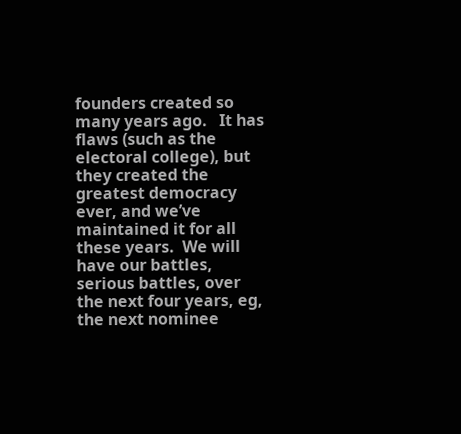founders created so many years ago.   It has flaws (such as the electoral college), but they created the greatest democracy ever, and we’ve maintained it for all these years.  We will have our battles, serious battles, over the next four years, eg, the next nominee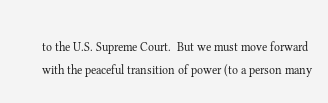to the U.S. Supreme Court.  But we must move forward with the peaceful transition of power (to a person many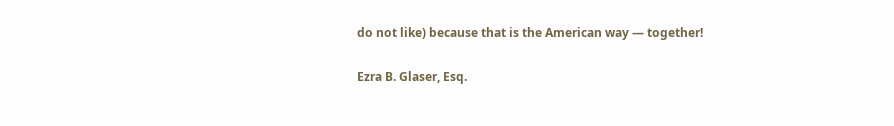do not like) because that is the American way — together!

Ezra B. Glaser, Esq.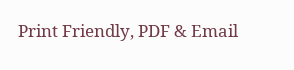Print Friendly, PDF & Email